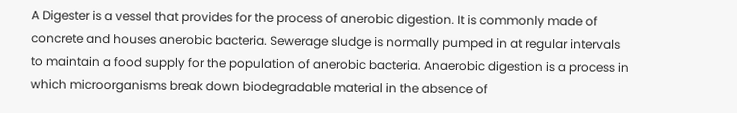A Digester is a vessel that provides for the process of anerobic digestion. It is commonly made of concrete and houses anerobic bacteria. Sewerage sludge is normally pumped in at regular intervals to maintain a food supply for the population of anerobic bacteria. Anaerobic digestion is a process in which microorganisms break down biodegradable material in the absence of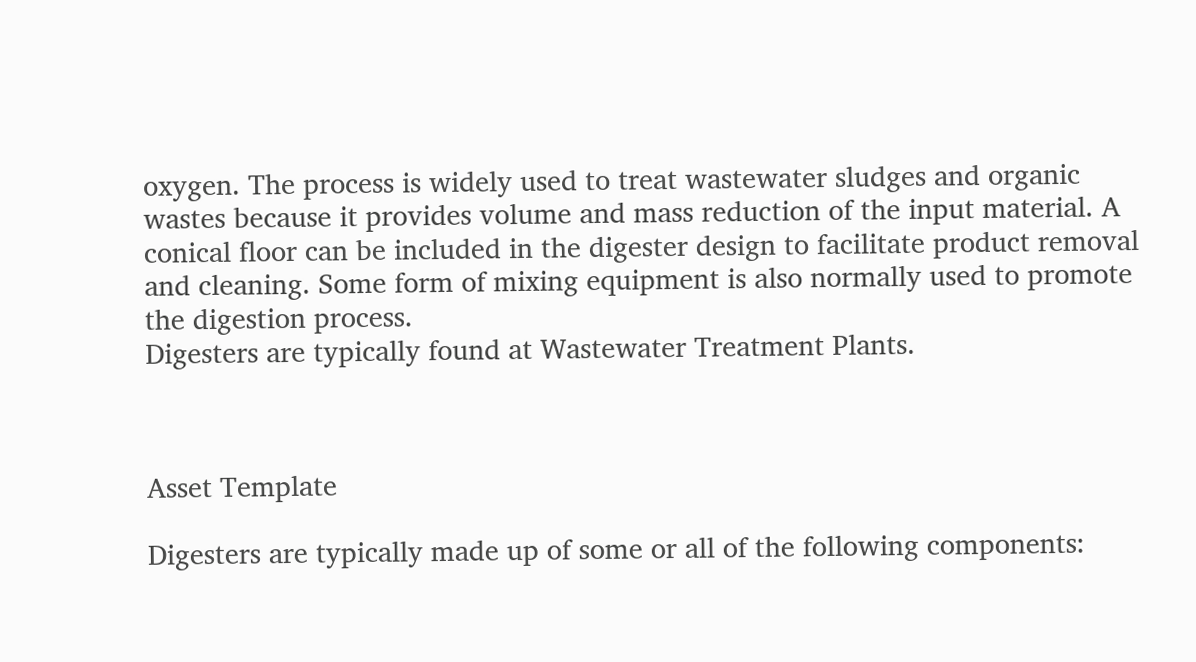oxygen. The process is widely used to treat wastewater sludges and organic wastes because it provides volume and mass reduction of the input material. A conical floor can be included in the digester design to facilitate product removal and cleaning. Some form of mixing equipment is also normally used to promote the digestion process.
Digesters are typically found at Wastewater Treatment Plants.



Asset Template

Digesters are typically made up of some or all of the following components: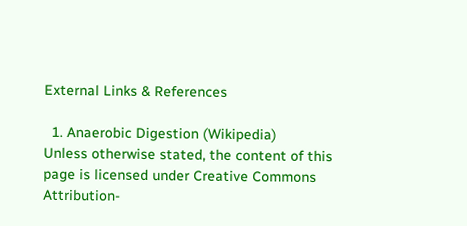External Links & References

  1. Anaerobic Digestion (Wikipedia)
Unless otherwise stated, the content of this page is licensed under Creative Commons Attribution-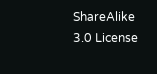ShareAlike 3.0 License